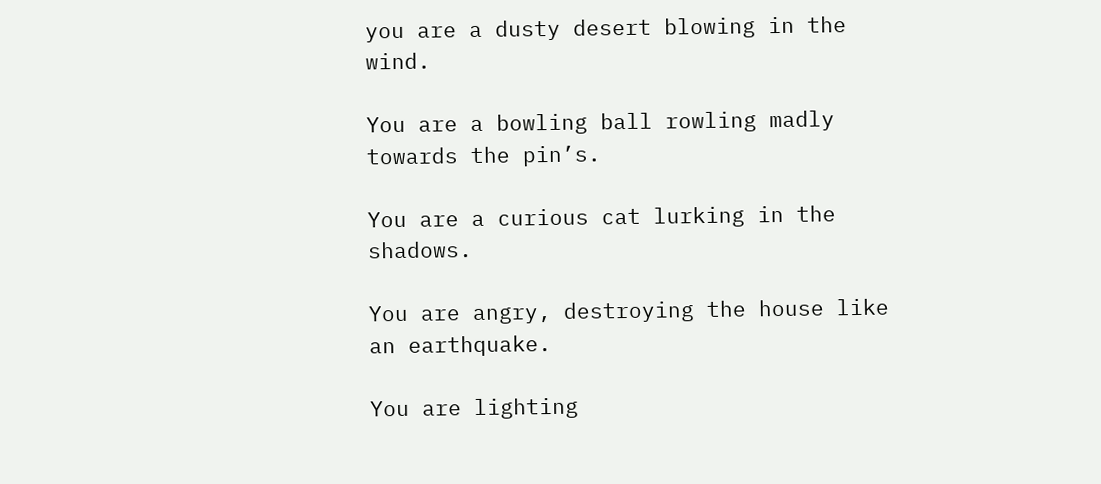you are a dusty desert blowing in the wind.

You are a bowling ball rowling madly towards the pin’s.

You are a curious cat lurking in the shadows.

You are angry, destroying the house like an earthquake.

You are lighting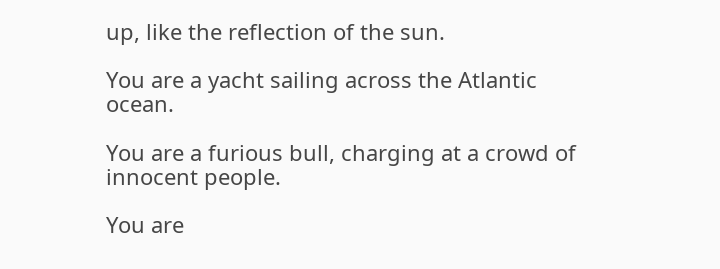up, like the reflection of the sun.

You are a yacht sailing across the Atlantic ocean.

You are a furious bull, charging at a crowd of innocent people.

You are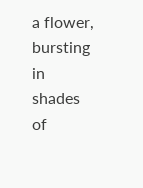a flower, bursting in shades of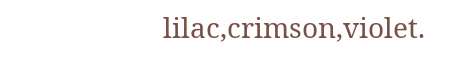lilac,crimson,violet.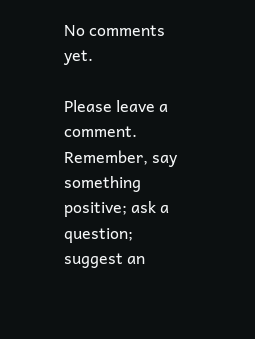No comments yet.

Please leave a comment. Remember, say something positive; ask a question; suggest an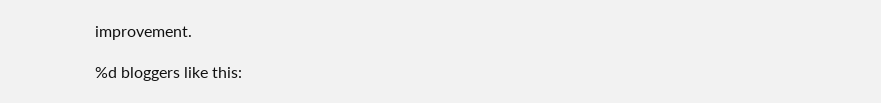improvement.

%d bloggers like this: